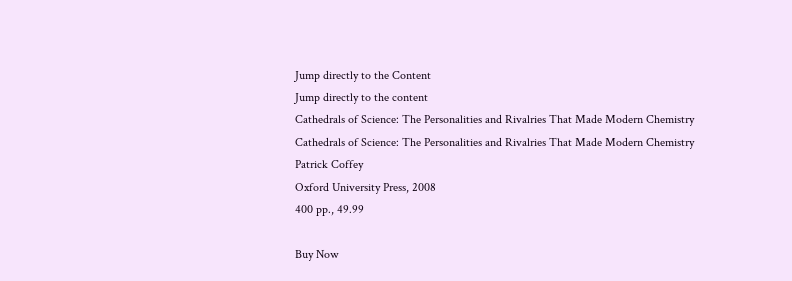Jump directly to the Content
Jump directly to the content
Cathedrals of Science: The Personalities and Rivalries That Made Modern Chemistry
Cathedrals of Science: The Personalities and Rivalries That Made Modern Chemistry
Patrick Coffey
Oxford University Press, 2008
400 pp., 49.99

Buy Now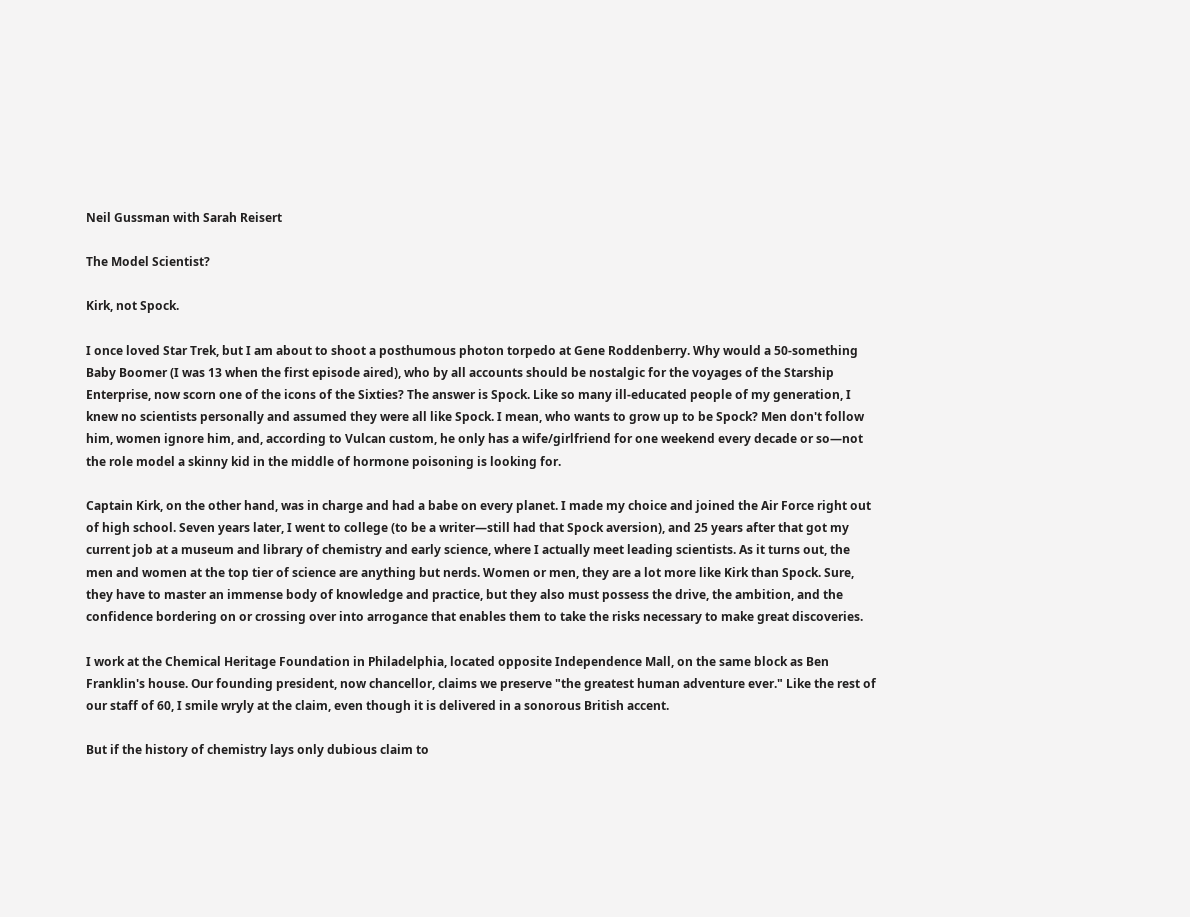Neil Gussman with Sarah Reisert

The Model Scientist?

Kirk, not Spock.

I once loved Star Trek, but I am about to shoot a posthumous photon torpedo at Gene Roddenberry. Why would a 50-something Baby Boomer (I was 13 when the first episode aired), who by all accounts should be nostalgic for the voyages of the Starship Enterprise, now scorn one of the icons of the Sixties? The answer is Spock. Like so many ill-educated people of my generation, I knew no scientists personally and assumed they were all like Spock. I mean, who wants to grow up to be Spock? Men don't follow him, women ignore him, and, according to Vulcan custom, he only has a wife/girlfriend for one weekend every decade or so—not the role model a skinny kid in the middle of hormone poisoning is looking for.

Captain Kirk, on the other hand, was in charge and had a babe on every planet. I made my choice and joined the Air Force right out of high school. Seven years later, I went to college (to be a writer—still had that Spock aversion), and 25 years after that got my current job at a museum and library of chemistry and early science, where I actually meet leading scientists. As it turns out, the men and women at the top tier of science are anything but nerds. Women or men, they are a lot more like Kirk than Spock. Sure, they have to master an immense body of knowledge and practice, but they also must possess the drive, the ambition, and the confidence bordering on or crossing over into arrogance that enables them to take the risks necessary to make great discoveries.

I work at the Chemical Heritage Foundation in Philadelphia, located opposite Independence Mall, on the same block as Ben Franklin's house. Our founding president, now chancellor, claims we preserve "the greatest human adventure ever." Like the rest of our staff of 60, I smile wryly at the claim, even though it is delivered in a sonorous British accent.

But if the history of chemistry lays only dubious claim to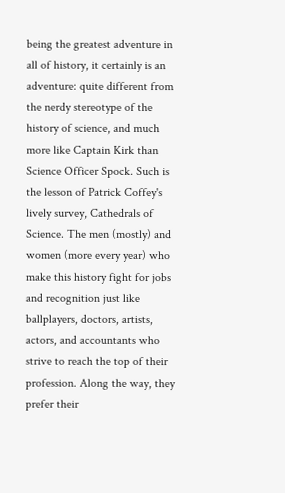being the greatest adventure in all of history, it certainly is an adventure: quite different from the nerdy stereotype of the history of science, and much more like Captain Kirk than Science Officer Spock. Such is the lesson of Patrick Coffey's lively survey, Cathedrals of Science. The men (mostly) and women (more every year) who make this history fight for jobs and recognition just like ballplayers, doctors, artists, actors, and accountants who strive to reach the top of their profession. Along the way, they prefer their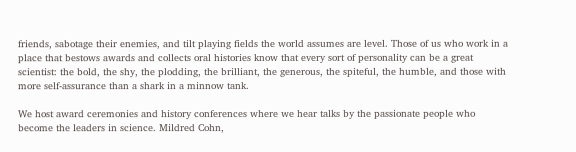friends, sabotage their enemies, and tilt playing fields the world assumes are level. Those of us who work in a place that bestows awards and collects oral histories know that every sort of personality can be a great scientist: the bold, the shy, the plodding, the brilliant, the generous, the spiteful, the humble, and those with more self-assurance than a shark in a minnow tank.

We host award ceremonies and history conferences where we hear talks by the passionate people who become the leaders in science. Mildred Cohn,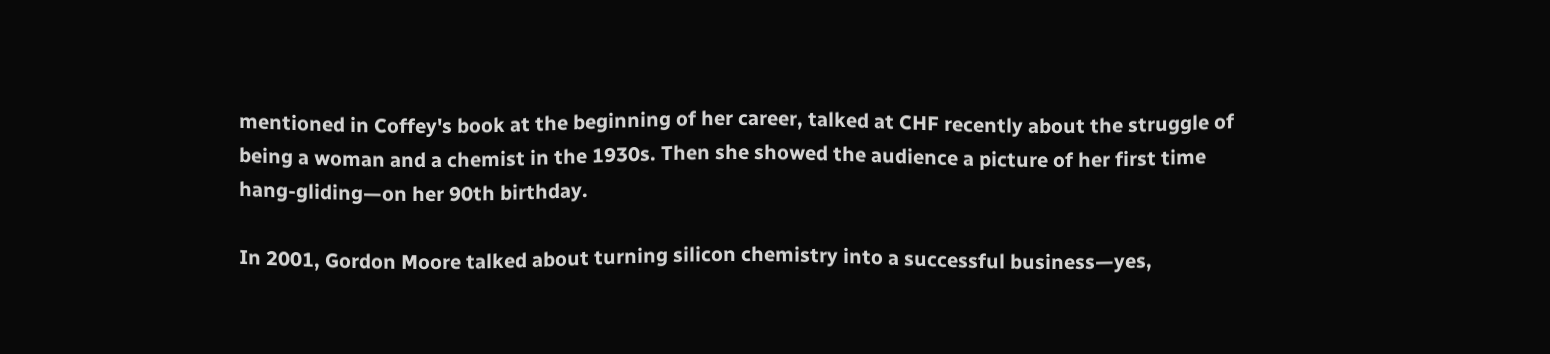mentioned in Coffey's book at the beginning of her career, talked at CHF recently about the struggle of being a woman and a chemist in the 1930s. Then she showed the audience a picture of her first time hang-gliding—on her 90th birthday.

In 2001, Gordon Moore talked about turning silicon chemistry into a successful business—yes,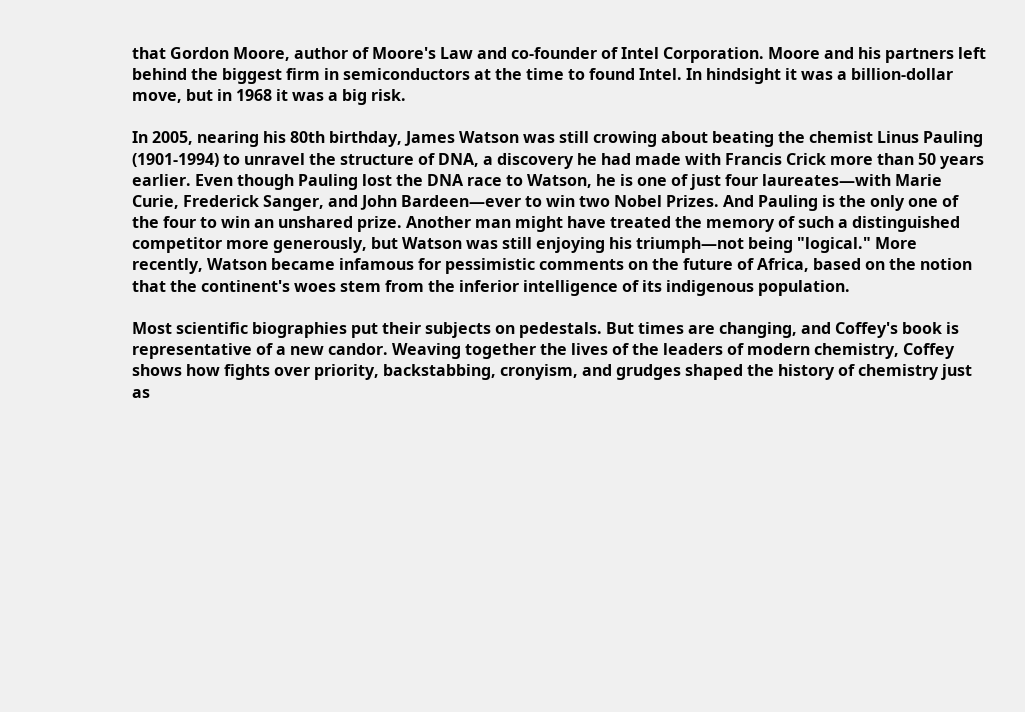that Gordon Moore, author of Moore's Law and co-founder of Intel Corporation. Moore and his partners left behind the biggest firm in semiconductors at the time to found Intel. In hindsight it was a billion-dollar move, but in 1968 it was a big risk.

In 2005, nearing his 80th birthday, James Watson was still crowing about beating the chemist Linus Pauling (1901-1994) to unravel the structure of DNA, a discovery he had made with Francis Crick more than 50 years earlier. Even though Pauling lost the DNA race to Watson, he is one of just four laureates—with Marie Curie, Frederick Sanger, and John Bardeen—ever to win two Nobel Prizes. And Pauling is the only one of the four to win an unshared prize. Another man might have treated the memory of such a distinguished competitor more generously, but Watson was still enjoying his triumph—not being "logical." More recently, Watson became infamous for pessimistic comments on the future of Africa, based on the notion that the continent's woes stem from the inferior intelligence of its indigenous population.

Most scientific biographies put their subjects on pedestals. But times are changing, and Coffey's book is representative of a new candor. Weaving together the lives of the leaders of modern chemistry, Coffey shows how fights over priority, backstabbing, cronyism, and grudges shaped the history of chemistry just as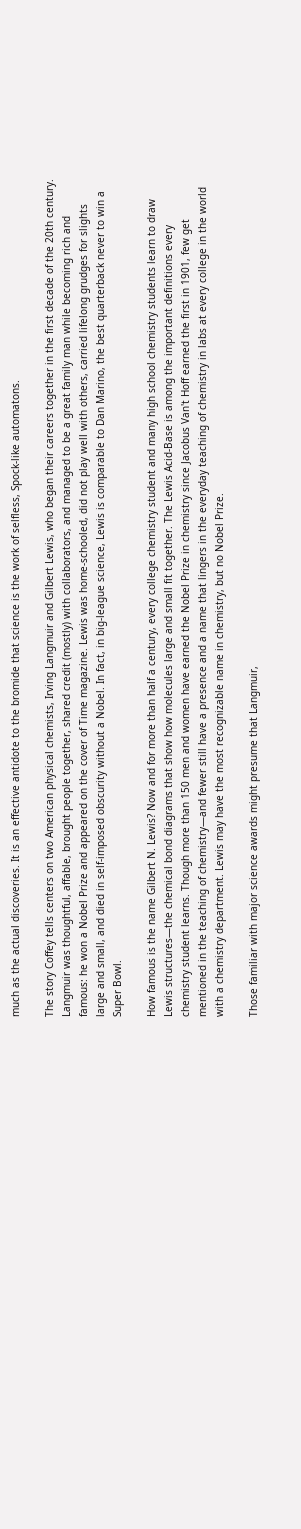much as the actual discoveries. It is an effective antidote to the bromide that science is the work of selfless, Spock-like automatons.

The story Coffey tells centers on two American physical chemists, Irving Langmuir and Gilbert Lewis, who began their careers together in the first decade of the 20th century. Langmuir was thoughtful, affable, brought people together, shared credit (mostly) with collaborators, and managed to be a great family man while becoming rich and famous: he won a Nobel Prize and appeared on the cover of Time magazine. Lewis was home-schooled, did not play well with others, carried lifelong grudges for slights large and small, and died in self-imposed obscurity without a Nobel. In fact, in big-league science, Lewis is comparable to Dan Marino, the best quarterback never to win a Super Bowl.

How famous is the name Gilbert N. Lewis? Now and for more than half a century, every college chemistry student and many high school chemistry students learn to draw Lewis structures—the chemical bond diagrams that show how molecules large and small fit together. The Lewis Acid-Base is among the important definitions every chemistry student learns. Though more than 150 men and women have earned the Nobel Prize in chemistry since Jacobus Van't Hoff earned the first in 1901, few get mentioned in the teaching of chemistry—and fewer still have a presence and a name that lingers in the everyday teaching of chemistry in labs at every college in the world with a chemistry department. Lewis may have the most recognizable name in chemistry, but no Nobel Prize.

Those familiar with major science awards might presume that Langmuir,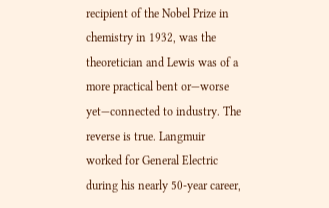recipient of the Nobel Prize in chemistry in 1932, was the theoretician and Lewis was of a more practical bent or—worse yet—connected to industry. The reverse is true. Langmuir worked for General Electric during his nearly 50-year career,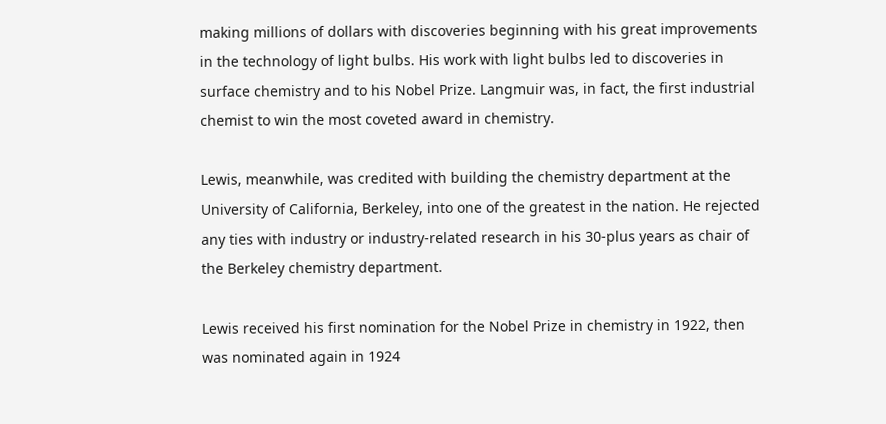making millions of dollars with discoveries beginning with his great improvements in the technology of light bulbs. His work with light bulbs led to discoveries in surface chemistry and to his Nobel Prize. Langmuir was, in fact, the first industrial chemist to win the most coveted award in chemistry.

Lewis, meanwhile, was credited with building the chemistry department at the University of California, Berkeley, into one of the greatest in the nation. He rejected any ties with industry or industry-related research in his 30-plus years as chair of the Berkeley chemistry department.

Lewis received his first nomination for the Nobel Prize in chemistry in 1922, then was nominated again in 1924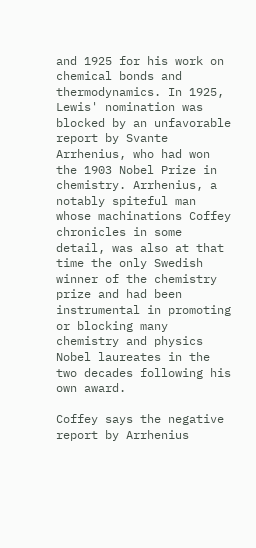and 1925 for his work on chemical bonds and thermodynamics. In 1925, Lewis' nomination was blocked by an unfavorable report by Svante Arrhenius, who had won the 1903 Nobel Prize in chemistry. Arrhenius, a notably spiteful man whose machinations Coffey chronicles in some detail, was also at that time the only Swedish winner of the chemistry prize and had been instrumental in promoting or blocking many chemistry and physics Nobel laureates in the two decades following his own award.

Coffey says the negative report by Arrhenius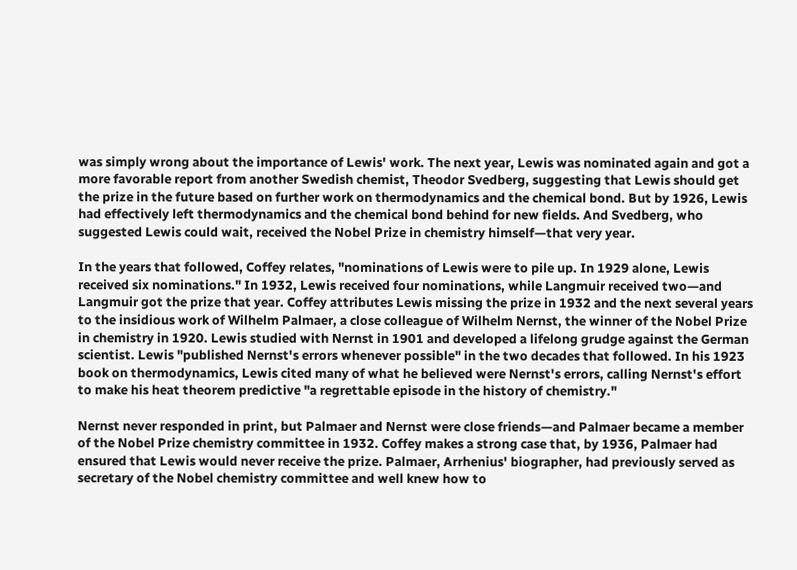was simply wrong about the importance of Lewis' work. The next year, Lewis was nominated again and got a more favorable report from another Swedish chemist, Theodor Svedberg, suggesting that Lewis should get the prize in the future based on further work on thermodynamics and the chemical bond. But by 1926, Lewis had effectively left thermodynamics and the chemical bond behind for new fields. And Svedberg, who suggested Lewis could wait, received the Nobel Prize in chemistry himself—that very year.

In the years that followed, Coffey relates, "nominations of Lewis were to pile up. In 1929 alone, Lewis received six nominations." In 1932, Lewis received four nominations, while Langmuir received two—and Langmuir got the prize that year. Coffey attributes Lewis missing the prize in 1932 and the next several years to the insidious work of Wilhelm Palmaer, a close colleague of Wilhelm Nernst, the winner of the Nobel Prize in chemistry in 1920. Lewis studied with Nernst in 1901 and developed a lifelong grudge against the German scientist. Lewis "published Nernst's errors whenever possible" in the two decades that followed. In his 1923 book on thermodynamics, Lewis cited many of what he believed were Nernst's errors, calling Nernst's effort to make his heat theorem predictive "a regrettable episode in the history of chemistry."

Nernst never responded in print, but Palmaer and Nernst were close friends—and Palmaer became a member of the Nobel Prize chemistry committee in 1932. Coffey makes a strong case that, by 1936, Palmaer had ensured that Lewis would never receive the prize. Palmaer, Arrhenius' biographer, had previously served as secretary of the Nobel chemistry committee and well knew how to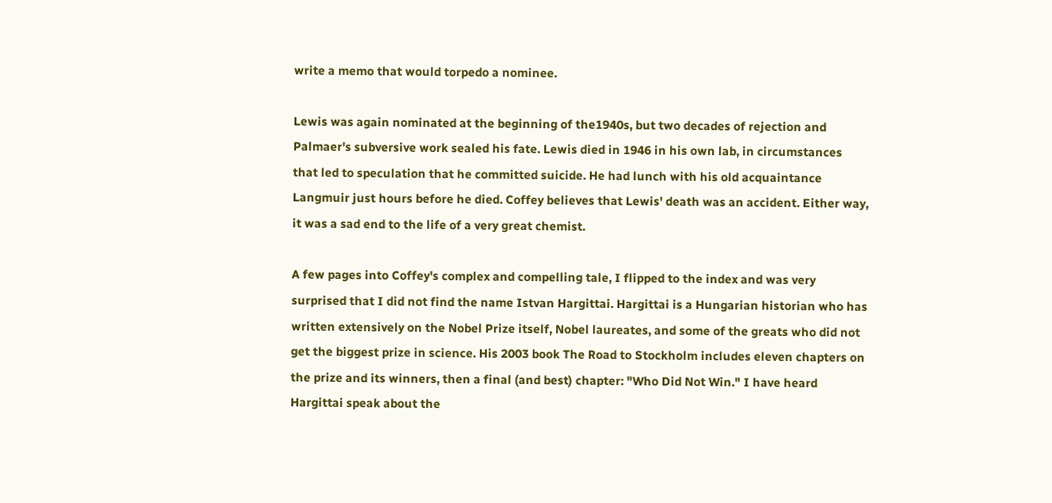write a memo that would torpedo a nominee.

Lewis was again nominated at the beginning of the1940s, but two decades of rejection and Palmaer's subversive work sealed his fate. Lewis died in 1946 in his own lab, in circumstances that led to speculation that he committed suicide. He had lunch with his old acquaintance Langmuir just hours before he died. Coffey believes that Lewis' death was an accident. Either way, it was a sad end to the life of a very great chemist.

A few pages into Coffey's complex and compelling tale, I flipped to the index and was very surprised that I did not find the name Istvan Hargittai. Hargittai is a Hungarian historian who has written extensively on the Nobel Prize itself, Nobel laureates, and some of the greats who did not get the biggest prize in science. His 2003 book The Road to Stockholm includes eleven chapters on the prize and its winners, then a final (and best) chapter: "Who Did Not Win." I have heard Hargittai speak about the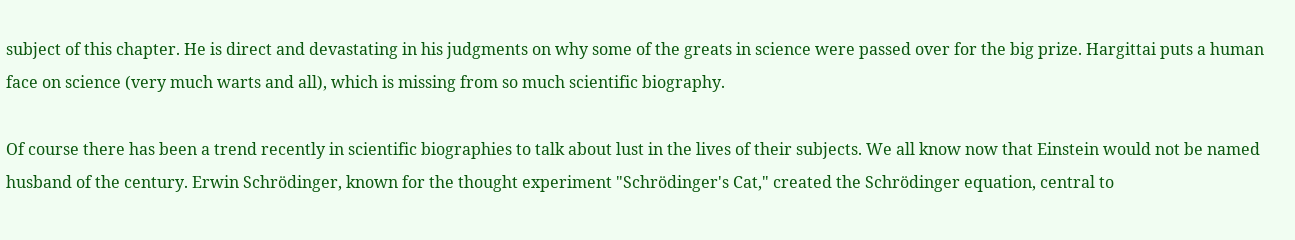subject of this chapter. He is direct and devastating in his judgments on why some of the greats in science were passed over for the big prize. Hargittai puts a human face on science (very much warts and all), which is missing from so much scientific biography.

Of course there has been a trend recently in scientific biographies to talk about lust in the lives of their subjects. We all know now that Einstein would not be named husband of the century. Erwin Schrödinger, known for the thought experiment "Schrödinger's Cat," created the Schrödinger equation, central to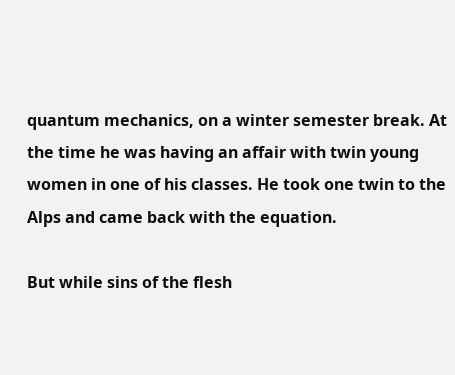quantum mechanics, on a winter semester break. At the time he was having an affair with twin young women in one of his classes. He took one twin to the Alps and came back with the equation.

But while sins of the flesh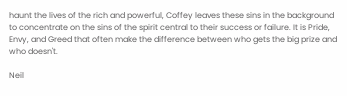haunt the lives of the rich and powerful, Coffey leaves these sins in the background to concentrate on the sins of the spirit central to their success or failure. It is Pride, Envy, and Greed that often make the difference between who gets the big prize and who doesn't.

Neil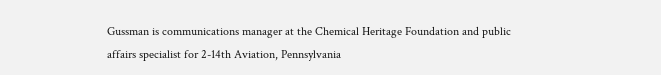Gussman is communications manager at the Chemical Heritage Foundation and public affairs specialist for 2-14th Aviation, Pennsylvania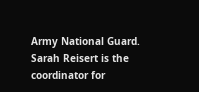Army National Guard. Sarah Reisert is the coordinator for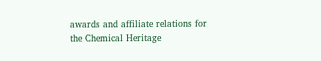awards and affiliate relations for the Chemical Heritage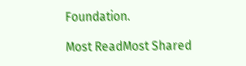Foundation.

Most ReadMost Shared